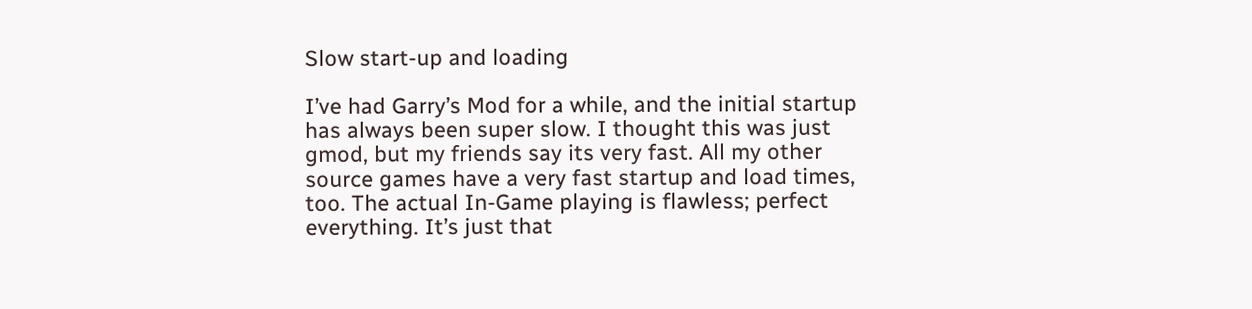Slow start-up and loading

I’ve had Garry’s Mod for a while, and the initial startup has always been super slow. I thought this was just gmod, but my friends say its very fast. All my other source games have a very fast startup and load times, too. The actual In-Game playing is flawless; perfect everything. It’s just that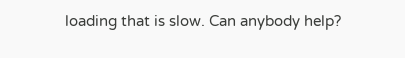loading that is slow. Can anybody help?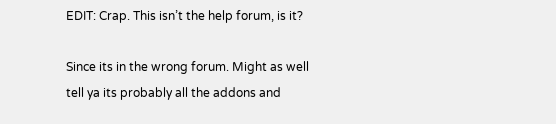EDIT: Crap. This isn’t the help forum, is it?

Since its in the wrong forum. Might as well tell ya its probably all the addons and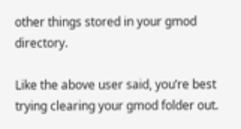other things stored in your gmod directory.

Like the above user said, you’re best trying clearing your gmod folder out.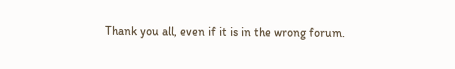Thank you all, even if it is in the wrong forum.